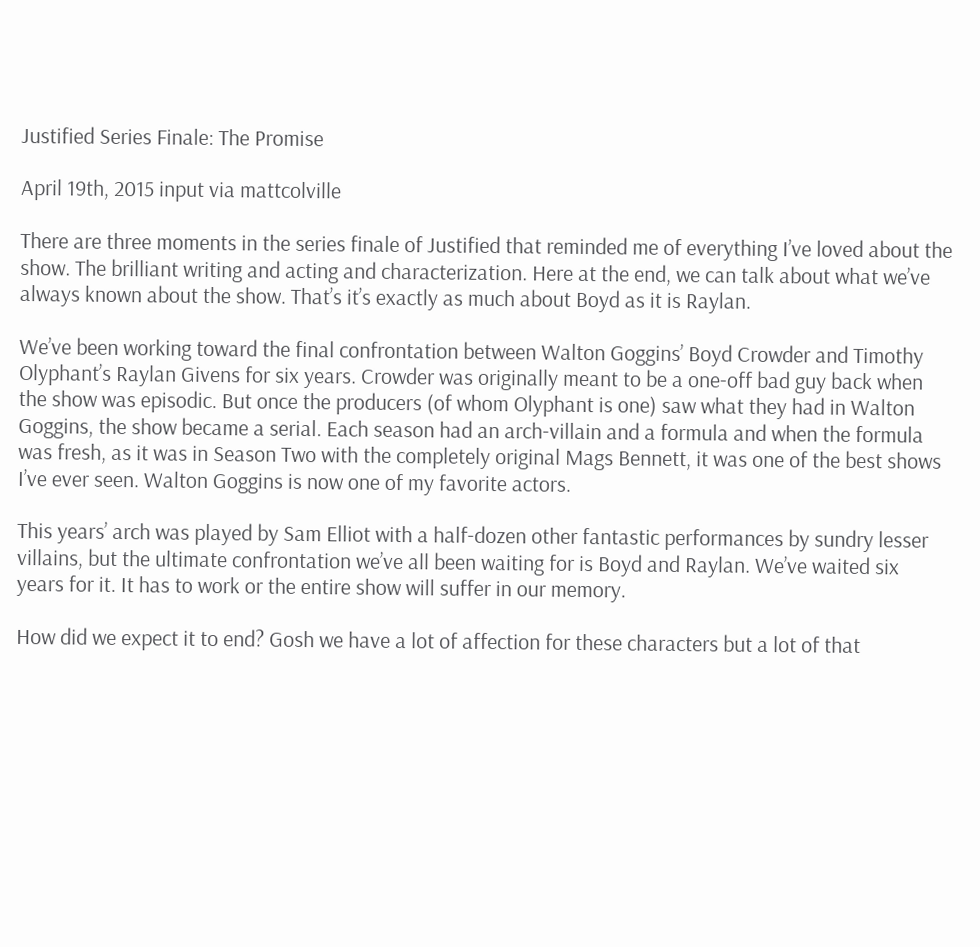Justified Series Finale: The Promise

April 19th, 2015 input via mattcolville

There are three moments in the series finale of Justified that reminded me of everything I’ve loved about the show. The brilliant writing and acting and characterization. Here at the end, we can talk about what we’ve always known about the show. That’s it’s exactly as much about Boyd as it is Raylan.

We’ve been working toward the final confrontation between Walton Goggins’ Boyd Crowder and Timothy Olyphant’s Raylan Givens for six years. Crowder was originally meant to be a one-off bad guy back when the show was episodic. But once the producers (of whom Olyphant is one) saw what they had in Walton Goggins, the show became a serial. Each season had an arch-villain and a formula and when the formula was fresh, as it was in Season Two with the completely original Mags Bennett, it was one of the best shows I’ve ever seen. Walton Goggins is now one of my favorite actors.

This years’ arch was played by Sam Elliot with a half-dozen other fantastic performances by sundry lesser villains, but the ultimate confrontation we’ve all been waiting for is Boyd and Raylan. We’ve waited six years for it. It has to work or the entire show will suffer in our memory.

How did we expect it to end? Gosh we have a lot of affection for these characters but a lot of that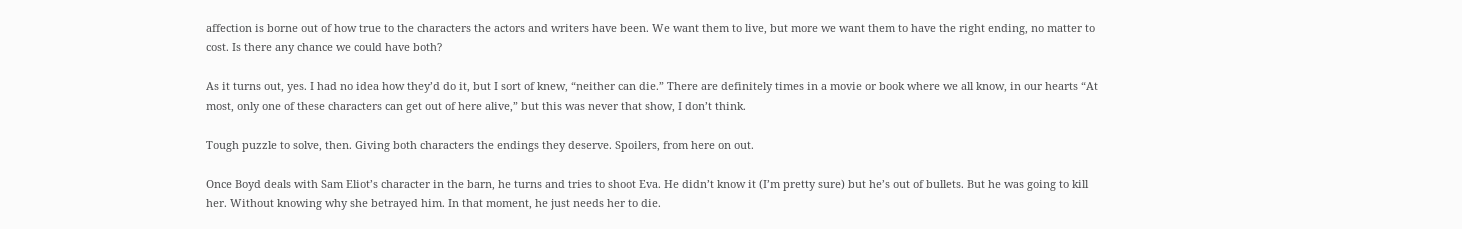affection is borne out of how true to the characters the actors and writers have been. We want them to live, but more we want them to have the right ending, no matter to cost. Is there any chance we could have both?

As it turns out, yes. I had no idea how they’d do it, but I sort of knew, “neither can die.” There are definitely times in a movie or book where we all know, in our hearts “At most, only one of these characters can get out of here alive,” but this was never that show, I don’t think.

Tough puzzle to solve, then. Giving both characters the endings they deserve. Spoilers, from here on out.

Once Boyd deals with Sam Eliot’s character in the barn, he turns and tries to shoot Eva. He didn’t know it (I’m pretty sure) but he’s out of bullets. But he was going to kill her. Without knowing why she betrayed him. In that moment, he just needs her to die.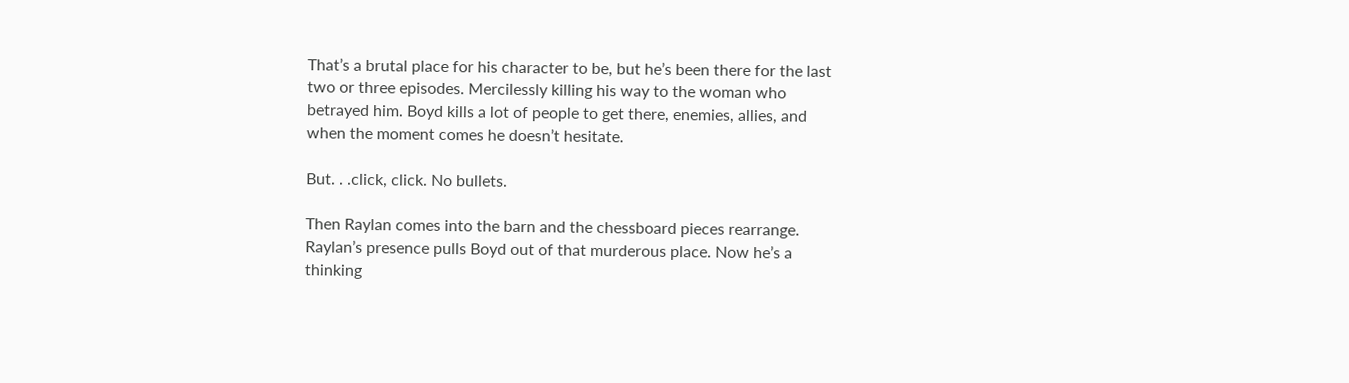That’s a brutal place for his character to be, but he’s been there for the last two or three episodes. Mercilessly killing his way to the woman who betrayed him. Boyd kills a lot of people to get there, enemies, allies, and when the moment comes he doesn’t hesitate.

But. . .click, click. No bullets.

Then Raylan comes into the barn and the chessboard pieces rearrange. Raylan’s presence pulls Boyd out of that murderous place. Now he’s a thinking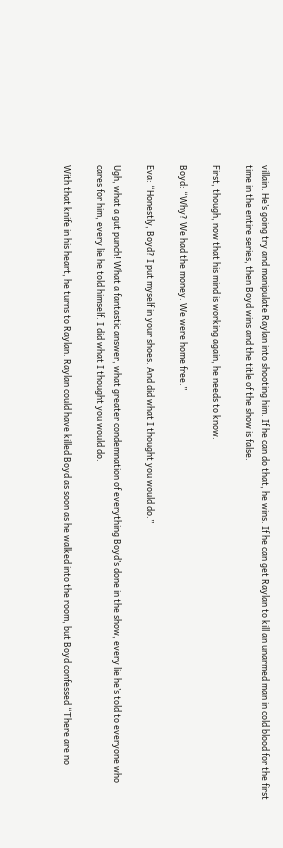villain. He’s going try and manipulate Raylan into shooting him. If he can do that, he wins. If he can get Raylan to kill an unarmed man in cold blood for the first time in the entire series, then Boyd wins and the title of the show is false.

First, though, now that his mind is working again, he needs to know.

Boyd: “Why? We had the money. We were home free.”

Eva: “Honestly, Boyd? I put myself in your shoes. And did what I thought you would do.”

Ugh, what a gut punch! What a fantastic answer, what greater condemnation of everything Boyd’s done in the show, every lie he’s told to everyone who cares for him, every lie he told himself. I did what I thought you would do.

With that knife in his heart, he turns to Raylan. Raylan could have killed Boyd as soon as he walked into the room, but Boyd confessed “There are no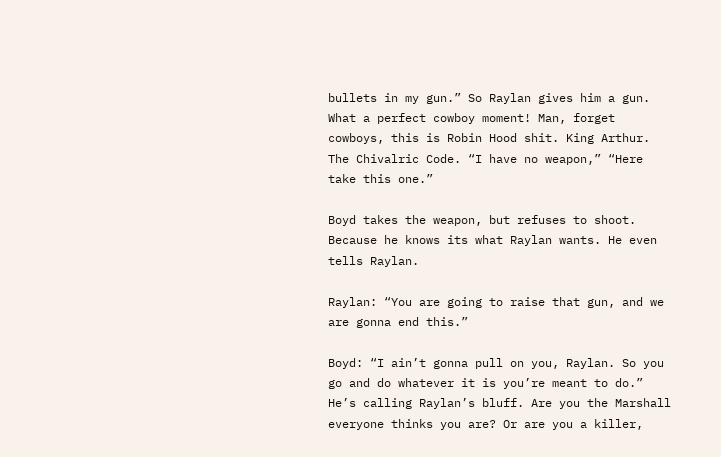bullets in my gun.” So Raylan gives him a gun. What a perfect cowboy moment! Man, forget cowboys, this is Robin Hood shit. King Arthur. The Chivalric Code. “I have no weapon,” “Here take this one.”

Boyd takes the weapon, but refuses to shoot. Because he knows its what Raylan wants. He even tells Raylan.

Raylan: “You are going to raise that gun, and we are gonna end this.”

Boyd: “I ain’t gonna pull on you, Raylan. So you go and do whatever it is you’re meant to do.” He’s calling Raylan’s bluff. Are you the Marshall everyone thinks you are? Or are you a killer,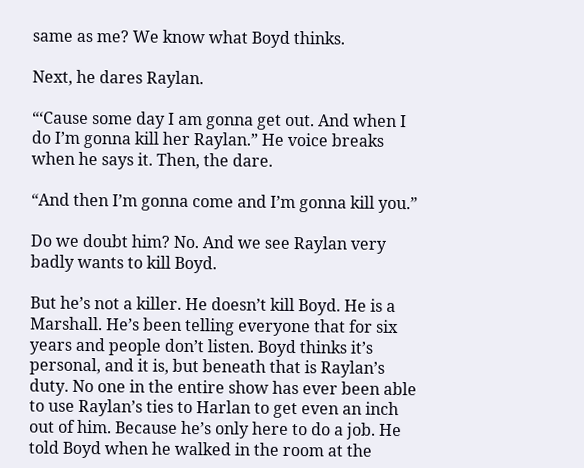same as me? We know what Boyd thinks.

Next, he dares Raylan.

“‘Cause some day I am gonna get out. And when I do I’m gonna kill her Raylan.” He voice breaks when he says it. Then, the dare.

“And then I’m gonna come and I’m gonna kill you.”

Do we doubt him? No. And we see Raylan very badly wants to kill Boyd.

But he’s not a killer. He doesn’t kill Boyd. He is a Marshall. He’s been telling everyone that for six years and people don’t listen. Boyd thinks it’s personal, and it is, but beneath that is Raylan’s duty. No one in the entire show has ever been able to use Raylan’s ties to Harlan to get even an inch out of him. Because he’s only here to do a job. He told Boyd when he walked in the room at the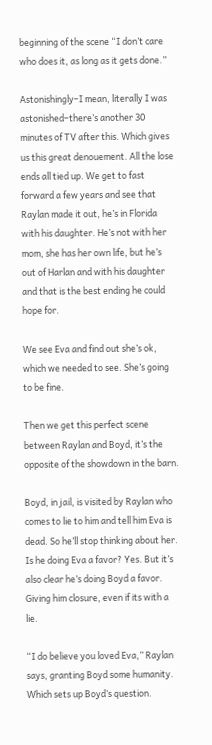beginning of the scene “I don’t care who does it, as long as it gets done.”

Astonishingly–I mean, literally I was astonished–there’s another 30 minutes of TV after this. Which gives us this great denouement. All the lose ends all tied up. We get to fast forward a few years and see that Raylan made it out, he’s in Florida with his daughter. He’s not with her mom, she has her own life, but he’s out of Harlan and with his daughter and that is the best ending he could hope for.

We see Eva and find out she’s ok, which we needed to see. She’s going to be fine.

Then we get this perfect scene between Raylan and Boyd, it’s the opposite of the showdown in the barn.

Boyd, in jail, is visited by Raylan who comes to lie to him and tell him Eva is dead. So he’ll stop thinking about her. Is he doing Eva a favor? Yes. But it’s also clear he’s doing Boyd a favor. Giving him closure, even if its with a lie.

“I do believe you loved Eva,” Raylan says, granting Boyd some humanity. Which sets up Boyd’s question.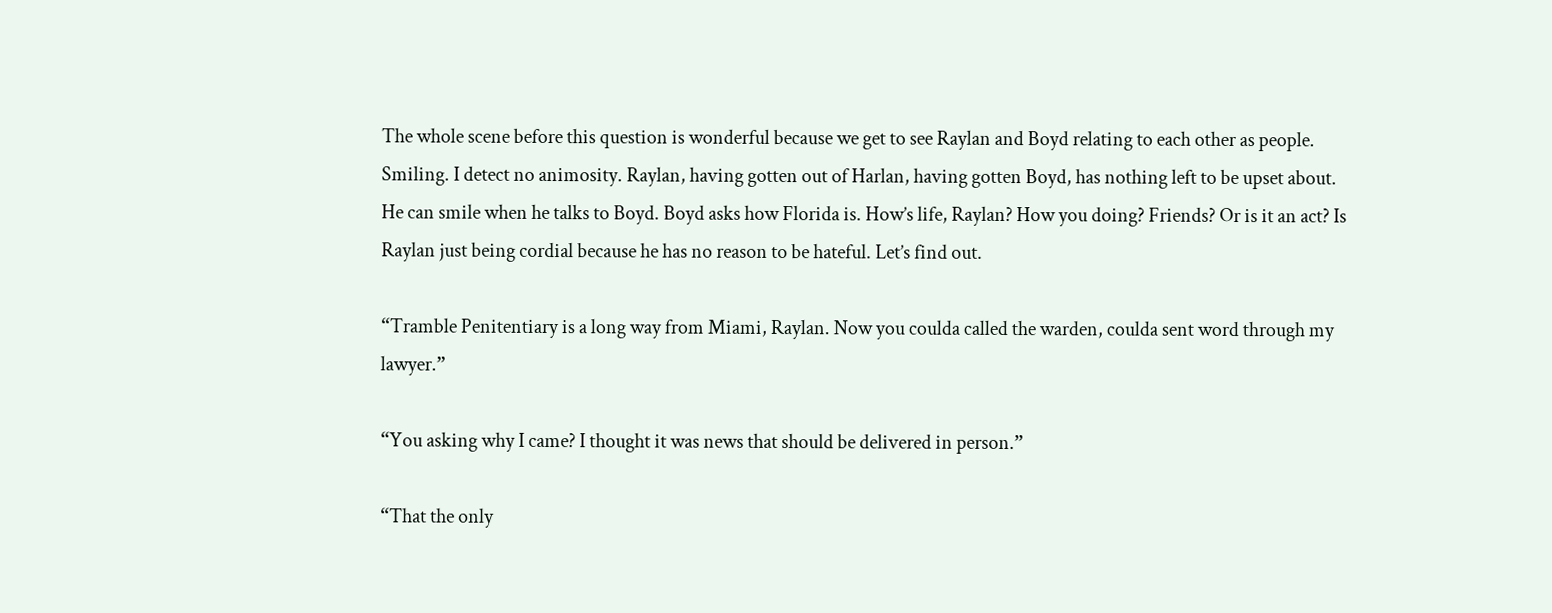The whole scene before this question is wonderful because we get to see Raylan and Boyd relating to each other as people. Smiling. I detect no animosity. Raylan, having gotten out of Harlan, having gotten Boyd, has nothing left to be upset about. He can smile when he talks to Boyd. Boyd asks how Florida is. How’s life, Raylan? How you doing? Friends? Or is it an act? Is Raylan just being cordial because he has no reason to be hateful. Let’s find out.

“Tramble Penitentiary is a long way from Miami, Raylan. Now you coulda called the warden, coulda sent word through my lawyer.”

“You asking why I came? I thought it was news that should be delivered in person.”

“That the only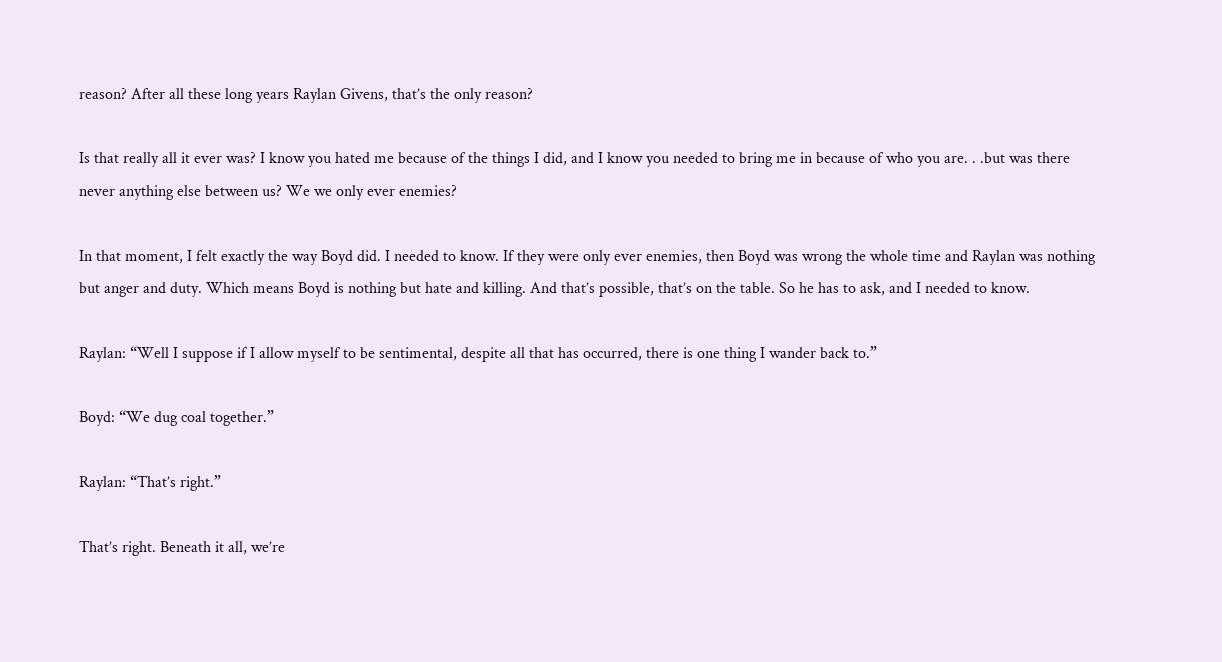reason? After all these long years Raylan Givens, that’s the only reason?

Is that really all it ever was? I know you hated me because of the things I did, and I know you needed to bring me in because of who you are. . .but was there never anything else between us? We we only ever enemies?

In that moment, I felt exactly the way Boyd did. I needed to know. If they were only ever enemies, then Boyd was wrong the whole time and Raylan was nothing but anger and duty. Which means Boyd is nothing but hate and killing. And that’s possible, that’s on the table. So he has to ask, and I needed to know.

Raylan: “Well I suppose if I allow myself to be sentimental, despite all that has occurred, there is one thing I wander back to.”

Boyd: “We dug coal together.”

Raylan: “That’s right.”

That’s right. Beneath it all, we’re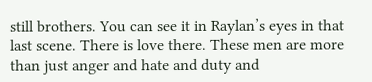still brothers. You can see it in Raylan’s eyes in that last scene. There is love there. These men are more than just anger and hate and duty and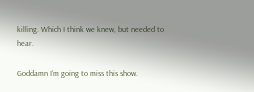killing. Which I think we knew, but needed to hear.

Goddamn I’m going to miss this show.